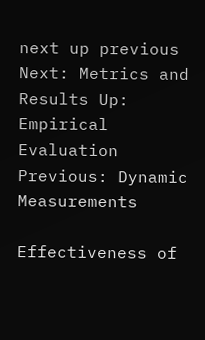next up previous
Next: Metrics and Results Up: Empirical Evaluation Previous: Dynamic Measurements

Effectiveness of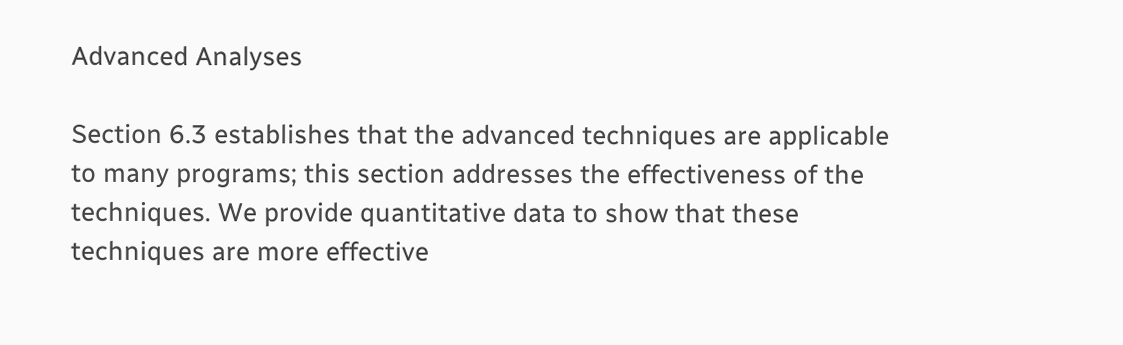Advanced Analyses

Section 6.3 establishes that the advanced techniques are applicable to many programs; this section addresses the effectiveness of the techniques. We provide quantitative data to show that these techniques are more effective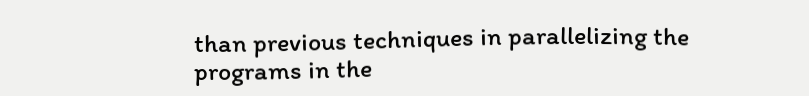than previous techniques in parallelizing the programs in the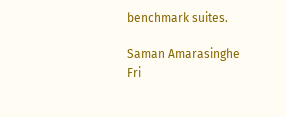benchmark suites.

Saman Amarasinghe
Fri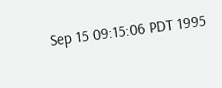Sep 15 09:15:06 PDT 1995